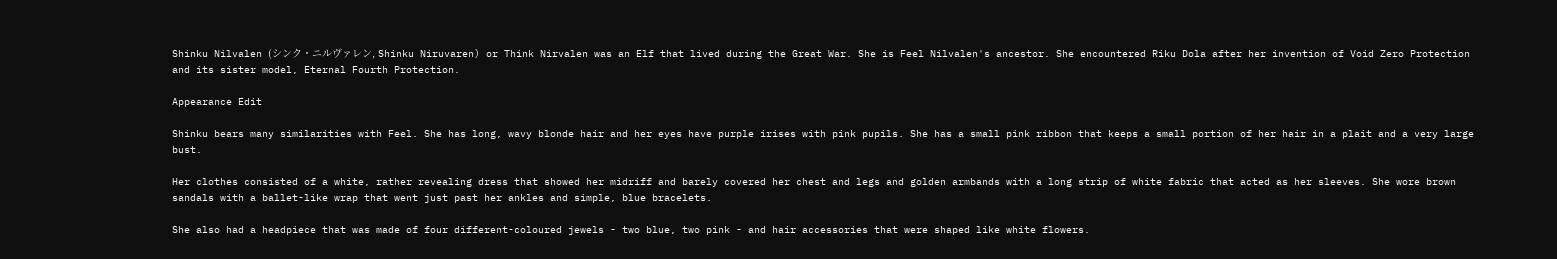Shinku Nilvalen (シンク・ニルヴァレン, Shinku Niruvaren) or Think Nirvalen was an Elf that lived during the Great War. She is Feel Nilvalen's ancestor. She encountered Riku Dola after her invention of Void Zero Protection and its sister model, Eternal Fourth Protection.

Appearance Edit

Shinku bears many similarities with Feel. She has long, wavy blonde hair and her eyes have purple irises with pink pupils. She has a small pink ribbon that keeps a small portion of her hair in a plait and a very large bust.

Her clothes consisted of a white, rather revealing dress that showed her midriff and barely covered her chest and legs and golden armbands with a long strip of white fabric that acted as her sleeves. She wore brown sandals with a ballet-like wrap that went just past her ankles and simple, blue bracelets.

She also had a headpiece that was made of four different-coloured jewels - two blue, two pink - and hair accessories that were shaped like white flowers.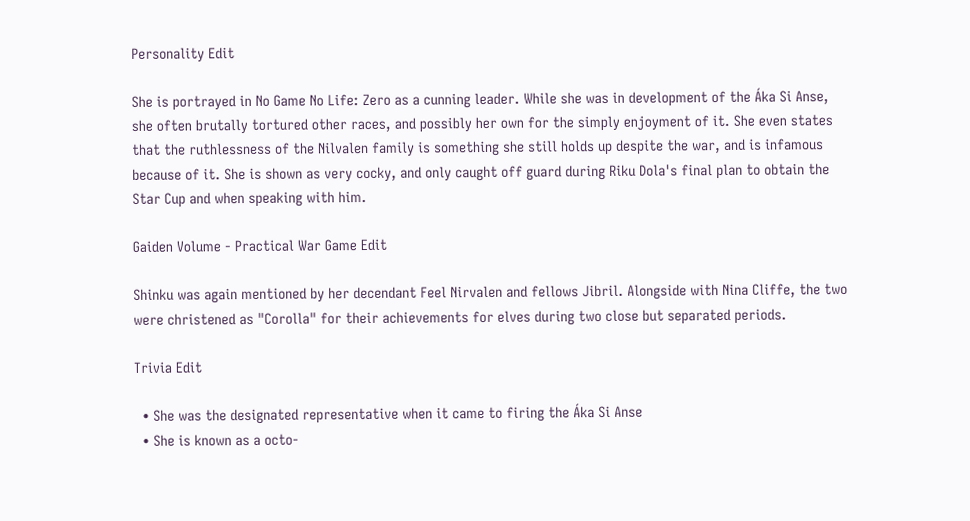Personality Edit

She is portrayed in No Game No Life: Zero as a cunning leader. While she was in development of the Áka Si Anse, she often brutally tortured other races, and possibly her own for the simply enjoyment of it. She even states that the ruthlessness of the Nilvalen family is something she still holds up despite the war, and is infamous because of it. She is shown as very cocky, and only caught off guard during Riku Dola's final plan to obtain the Star Cup and when speaking with him.

Gaiden Volume - Practical War Game Edit

Shinku was again mentioned by her decendant Feel Nirvalen and fellows Jibril. Alongside with Nina Cliffe, the two were christened as "Corolla" for their achievements for elves during two close but separated periods.

Trivia Edit

  • She was the designated representative when it came to firing the Áka Si Anse
  • She is known as a octo-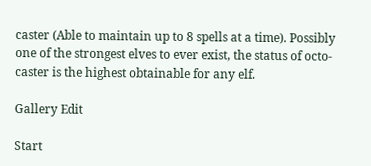caster (Able to maintain up to 8 spells at a time). Possibly one of the strongest elves to ever exist, the status of octo-caster is the highest obtainable for any elf.

Gallery Edit

Start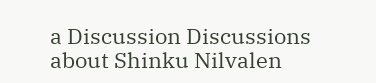a Discussion Discussions about Shinku Nilvalen